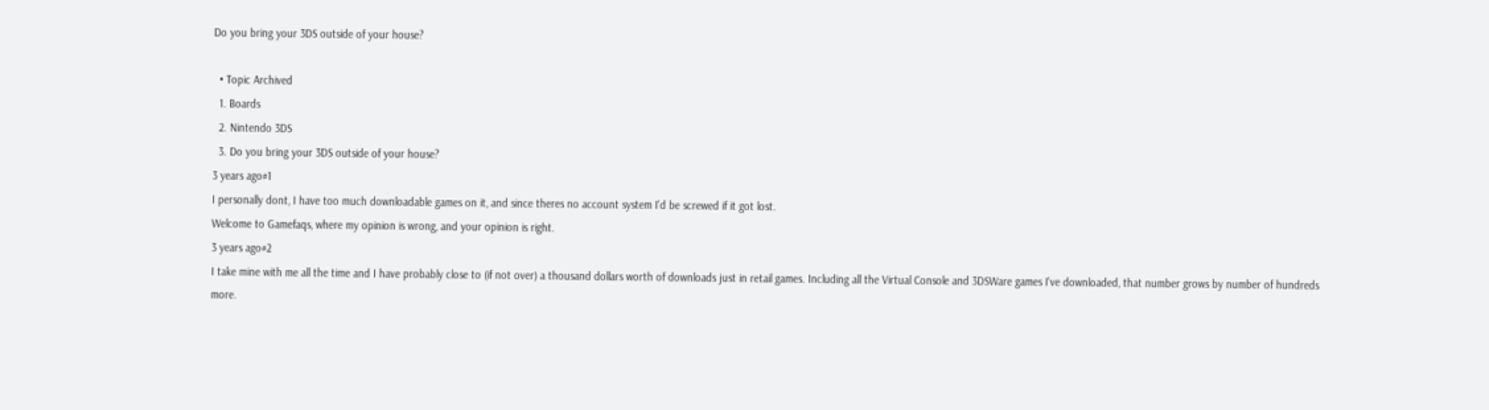Do you bring your 3DS outside of your house?

  • Topic Archived
  1. Boards
  2. Nintendo 3DS
  3. Do you bring your 3DS outside of your house?
3 years ago#1
I personally dont, I have too much downloadable games on it, and since theres no account system I'd be screwed if it got lost.
Welcome to Gamefaqs, where my opinion is wrong, and your opinion is right.
3 years ago#2
I take mine with me all the time and I have probably close to (if not over) a thousand dollars worth of downloads just in retail games. Including all the Virtual Console and 3DSWare games I've downloaded, that number grows by number of hundreds more.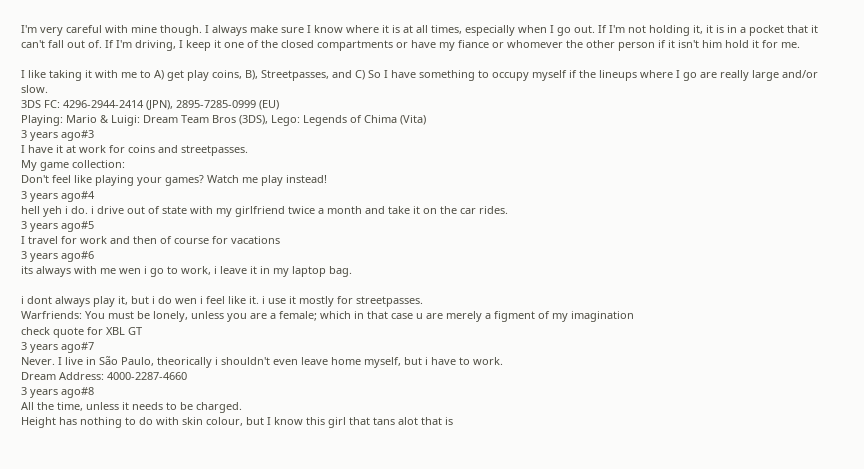I'm very careful with mine though. I always make sure I know where it is at all times, especially when I go out. If I'm not holding it, it is in a pocket that it can't fall out of. If I'm driving, I keep it one of the closed compartments or have my fiance or whomever the other person if it isn't him hold it for me.

I like taking it with me to A) get play coins, B), Streetpasses, and C) So I have something to occupy myself if the lineups where I go are really large and/or slow.
3DS FC: 4296-2944-2414 (JPN), 2895-7285-0999 (EU)
Playing: Mario & Luigi: Dream Team Bros (3DS), Lego: Legends of Chima (Vita)
3 years ago#3
I have it at work for coins and streetpasses.
My game collection:
Don't feel like playing your games? Watch me play instead!
3 years ago#4
hell yeh i do. i drive out of state with my girlfriend twice a month and take it on the car rides.
3 years ago#5
I travel for work and then of course for vacations
3 years ago#6
its always with me wen i go to work, i leave it in my laptop bag.

i dont always play it, but i do wen i feel like it. i use it mostly for streetpasses.
Warfriends: You must be lonely, unless you are a female; which in that case u are merely a figment of my imagination
check quote for XBL GT
3 years ago#7
Never. I live in São Paulo, theorically i shouldn't even leave home myself, but i have to work.
Dream Address: 4000-2287-4660
3 years ago#8
All the time, unless it needs to be charged.
Height has nothing to do with skin colour, but I know this girl that tans alot that is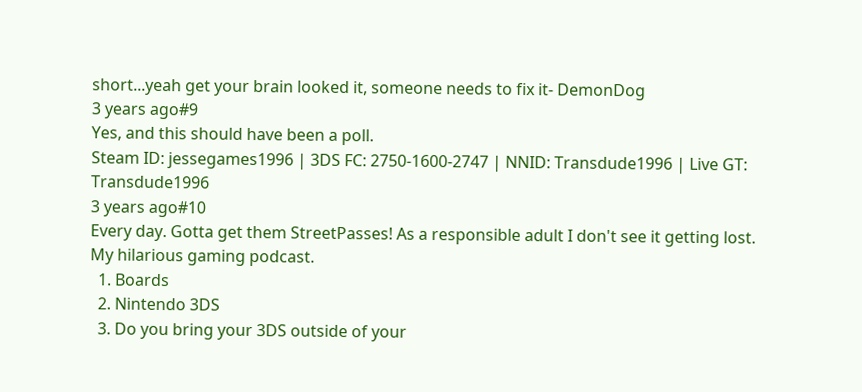short...yeah get your brain looked it, someone needs to fix it- DemonDog
3 years ago#9
Yes, and this should have been a poll.
Steam ID: jessegames1996 | 3DS FC: 2750-1600-2747 | NNID: Transdude1996 | Live GT: Transdude1996
3 years ago#10
Every day. Gotta get them StreetPasses! As a responsible adult I don't see it getting lost.
My hilarious gaming podcast.
  1. Boards
  2. Nintendo 3DS
  3. Do you bring your 3DS outside of your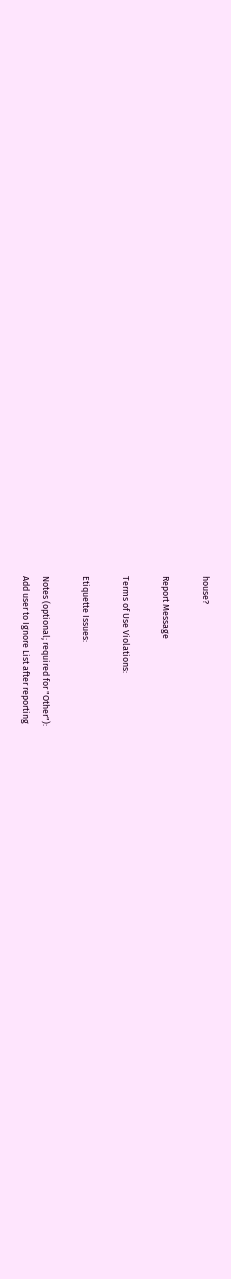house?

Report Message

Terms of Use Violations:

Etiquette Issues:

Notes (optional; required for "Other"):
Add user to Ignore List after reporting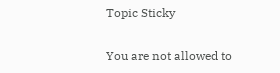Topic Sticky

You are not allowed to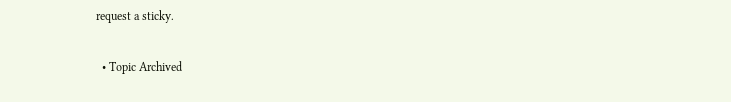request a sticky.

  • Topic Archived